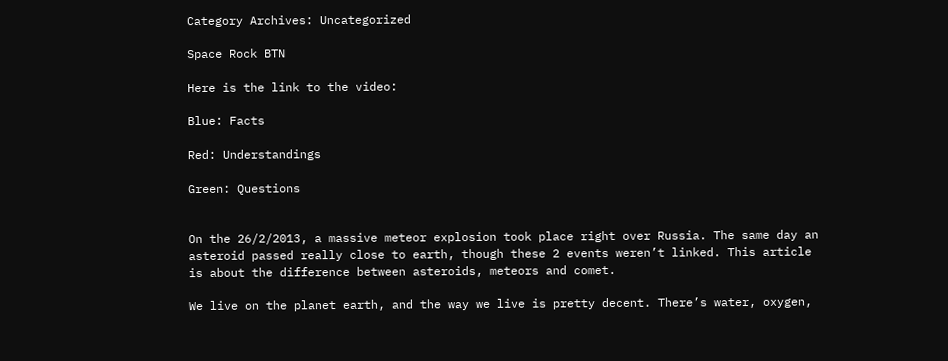Category Archives: Uncategorized

Space Rock BTN

Here is the link to the video:

Blue: Facts

Red: Understandings

Green: Questions


On the 26/2/2013, a massive meteor explosion took place right over Russia. The same day an asteroid passed really close to earth, though these 2 events weren’t linked. This article is about the difference between asteroids, meteors and comet.

We live on the planet earth, and the way we live is pretty decent. There’s water, oxygen,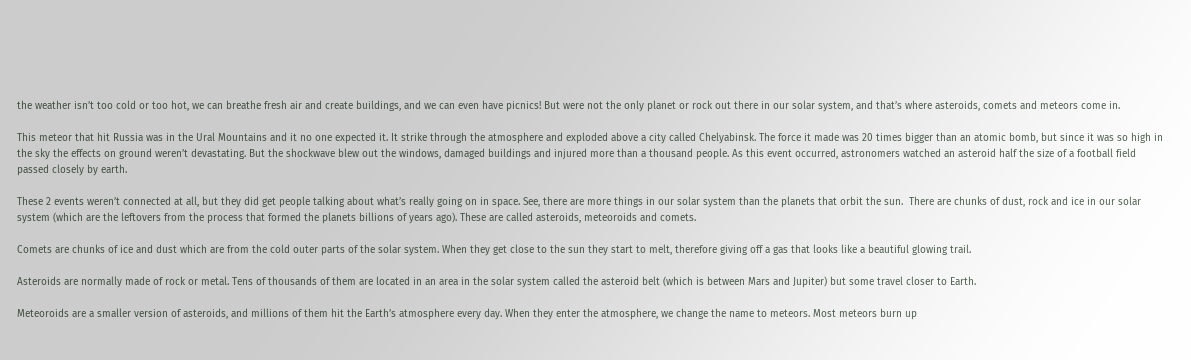the weather isn’t too cold or too hot, we can breathe fresh air and create buildings, and we can even have picnics! But were not the only planet or rock out there in our solar system, and that’s where asteroids, comets and meteors come in.

This meteor that hit Russia was in the Ural Mountains and it no one expected it. It strike through the atmosphere and exploded above a city called Chelyabinsk. The force it made was 20 times bigger than an atomic bomb, but since it was so high in the sky the effects on ground weren’t devastating. But the shockwave blew out the windows, damaged buildings and injured more than a thousand people. As this event occurred, astronomers watched an asteroid half the size of a football field passed closely by earth.

These 2 events weren’t connected at all, but they did get people talking about what’s really going on in space. See, there are more things in our solar system than the planets that orbit the sun.  There are chunks of dust, rock and ice in our solar system (which are the leftovers from the process that formed the planets billions of years ago). These are called asteroids, meteoroids and comets.

Comets are chunks of ice and dust which are from the cold outer parts of the solar system. When they get close to the sun they start to melt, therefore giving off a gas that looks like a beautiful glowing trail.

Asteroids are normally made of rock or metal. Tens of thousands of them are located in an area in the solar system called the asteroid belt (which is between Mars and Jupiter) but some travel closer to Earth.

Meteoroids are a smaller version of asteroids, and millions of them hit the Earth’s atmosphere every day. When they enter the atmosphere, we change the name to meteors. Most meteors burn up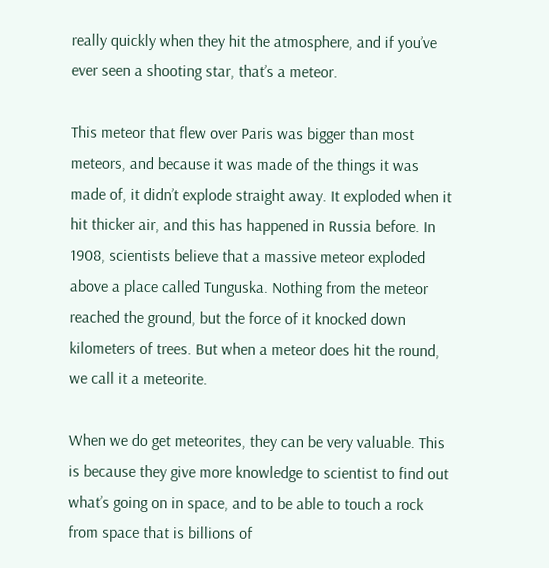really quickly when they hit the atmosphere, and if you’ve ever seen a shooting star, that’s a meteor.

This meteor that flew over Paris was bigger than most meteors, and because it was made of the things it was made of, it didn’t explode straight away. It exploded when it hit thicker air, and this has happened in Russia before. In 1908, scientists believe that a massive meteor exploded above a place called Tunguska. Nothing from the meteor reached the ground, but the force of it knocked down kilometers of trees. But when a meteor does hit the round, we call it a meteorite.

When we do get meteorites, they can be very valuable. This is because they give more knowledge to scientist to find out what’s going on in space, and to be able to touch a rock from space that is billions of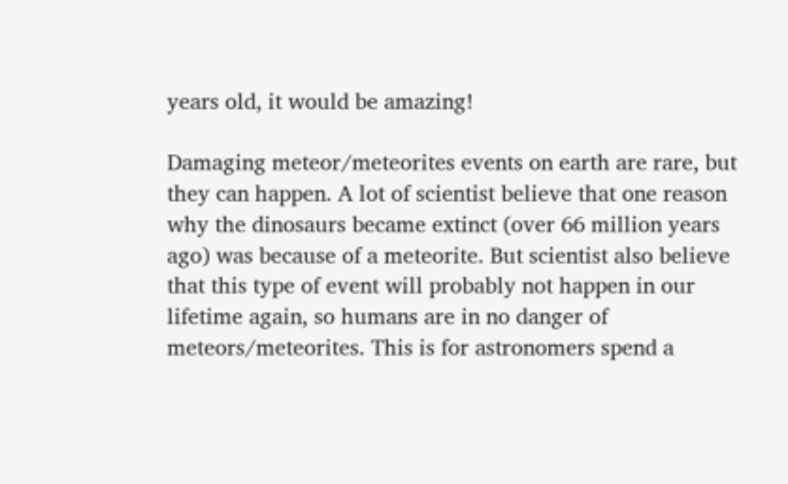years old, it would be amazing!

Damaging meteor/meteorites events on earth are rare, but they can happen. A lot of scientist believe that one reason why the dinosaurs became extinct (over 66 million years ago) was because of a meteorite. But scientist also believe that this type of event will probably not happen in our lifetime again, so humans are in no danger of meteors/meteorites. This is for astronomers spend a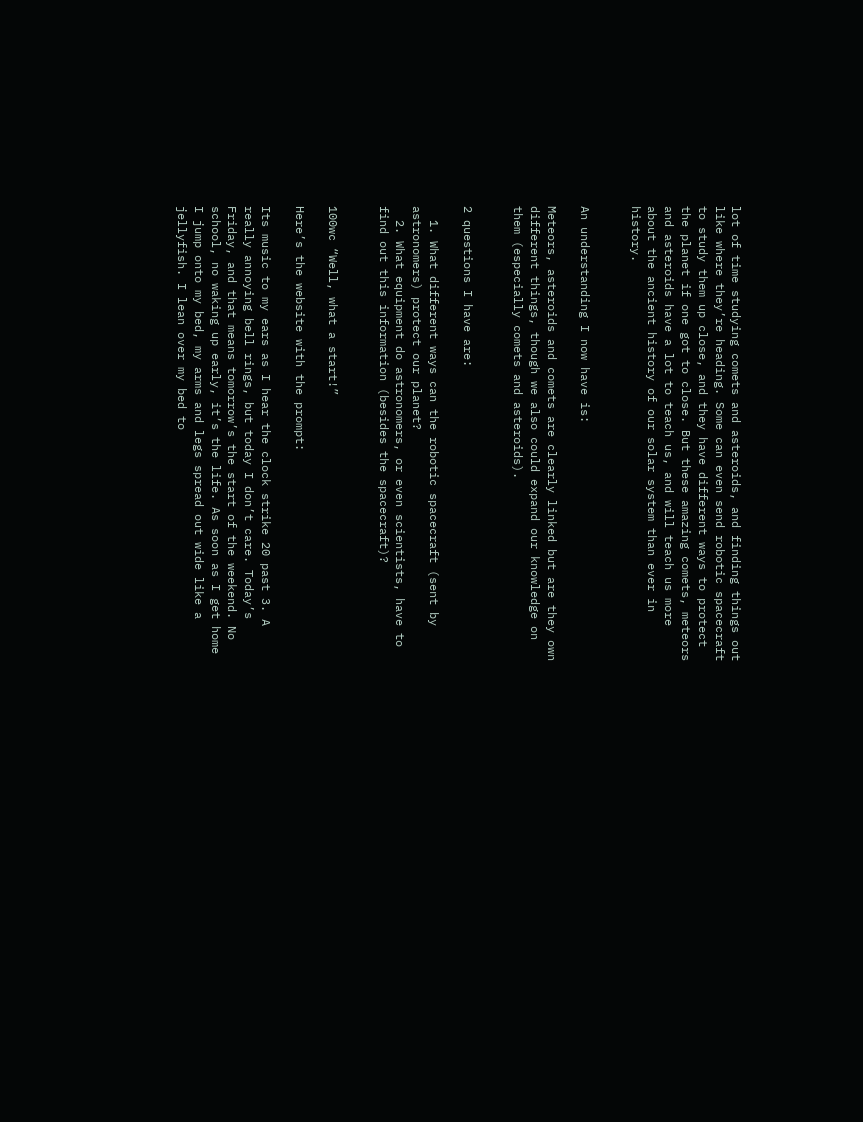lot of time studying comets and asteroids, and finding things out like where they’re heading. Some can even send robotic spacecraft to study them up close, and they have different ways to protect the planet if one got to close. But these amazing comets, meteors and asteroids have a lot to teach us, and will teach us more about the ancient history of our solar system than ever in history.


An understanding I now have is:

Meteors, asteroids and comets are clearly linked but are they own different things, though we also could expand our knowledge on them (especially comets and asteroids).


2 questions I have are:

  1. What different ways can the robotic spacecraft (sent by astronomers) protect our planet?
  2. What equipment do astronomers, or even scientists, have to find out this information (besides the spacecraft)?


100wc “Well, what a start!”

Here’s the website with the prompt:

Its music to my ears as I hear the clock strike 20 past 3. A really annoying bell rings, but today I don’t care. Today’s Friday, and that means tomorrow’s the start of the weekend. No school, no waking up early, it’s the life. As soon as I get home I jump onto my bed, my arms and legs spread out wide like a jellyfish. I lean over my bed to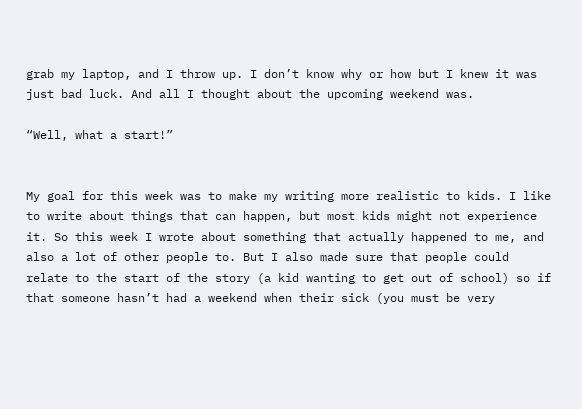grab my laptop, and I throw up. I don’t know why or how but I knew it was just bad luck. And all I thought about the upcoming weekend was.

“Well, what a start!”


My goal for this week was to make my writing more realistic to kids. I like to write about things that can happen, but most kids might not experience it. So this week I wrote about something that actually happened to me, and also a lot of other people to. But I also made sure that people could relate to the start of the story (a kid wanting to get out of school) so if that someone hasn’t had a weekend when their sick (you must be very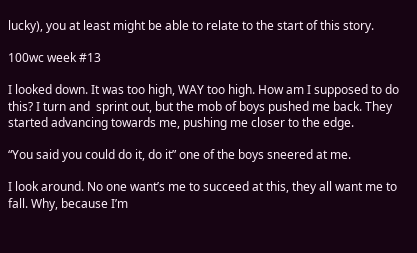lucky), you at least might be able to relate to the start of this story.

100wc week #13

I looked down. It was too high, WAY too high. How am I supposed to do this? I turn and  sprint out, but the mob of boys pushed me back. They started advancing towards me, pushing me closer to the edge.

“You said you could do it, do it” one of the boys sneered at me.

I look around. No one want’s me to succeed at this, they all want me to fall. Why, because I’m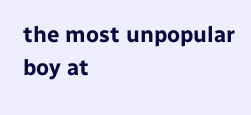the most unpopular boy at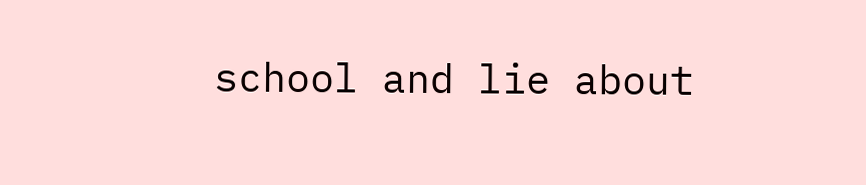school and lie about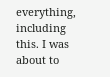everything, including this. I was about to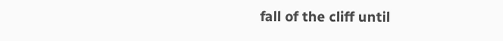fall of the cliff until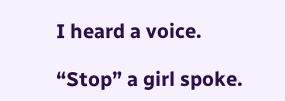I heard a voice.

“Stop” a girl spoke.